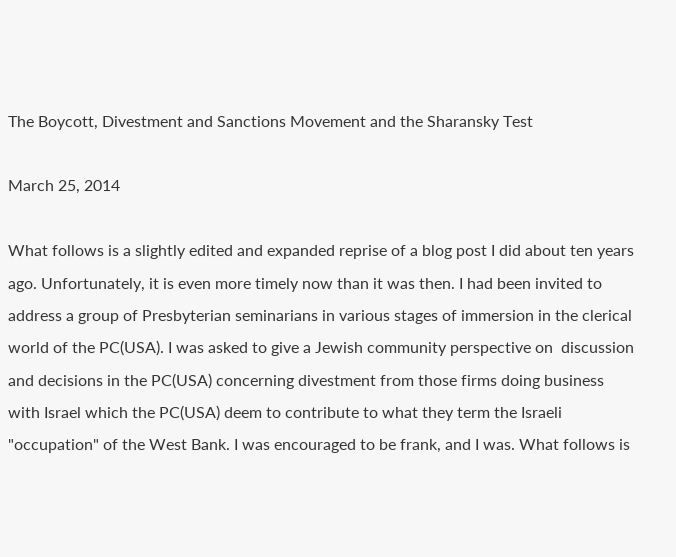The Boycott, Divestment and Sanctions Movement and the Sharansky Test

March 25, 2014

What follows is a slightly edited and expanded reprise of a blog post I did about ten years ago. Unfortunately, it is even more timely now than it was then. I had been invited to address a group of Presbyterian seminarians in various stages of immersion in the clerical world of the PC(USA). I was asked to give a Jewish community perspective on  discussion and decisions in the PC(USA) concerning divestment from those firms doing business with Israel which the PC(USA) deem to contribute to what they term the Israeli "occupation" of the West Bank. I was encouraged to be frank, and I was. What follows is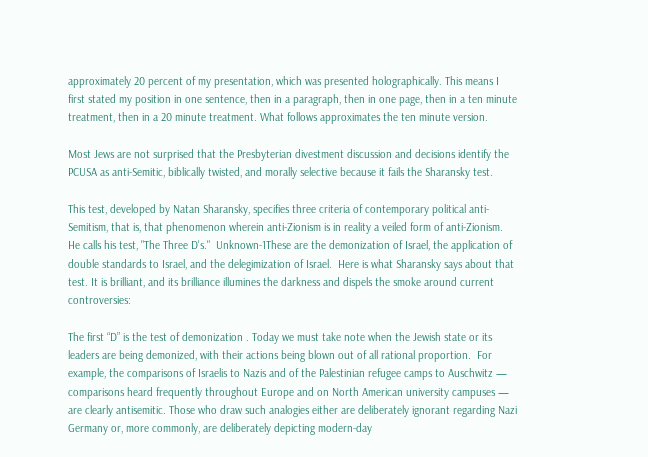approximately 20 percent of my presentation, which was presented holographically. This means I first stated my position in one sentence, then in a paragraph, then in one page, then in a ten minute treatment, then in a 20 minute treatment. What follows approximates the ten minute version.

Most Jews are not surprised that the Presbyterian divestment discussion and decisions identify the PCUSA as anti-Semitic, biblically twisted, and morally selective because it fails the Sharansky test.

This test, developed by Natan Sharansky, specifies three criteria of contemporary political anti-Semitism, that is, that phenomenon wherein anti-Zionism is in reality a veiled form of anti-Zionism.  He calls his test, "The Three D's."  Unknown-1These are the demonization of Israel, the application of double standards to Israel, and the delegimization of Israel.  Here is what Sharansky says about that test. It is brilliant, and its brilliance illumines the darkness and dispels the smoke around current controversies:

The first “D” is the test of demonization . Today we must take note when the Jewish state or its leaders are being demonized, with their actions being blown out of all rational proportion.  For example, the comparisons of Israelis to Nazis and of the Palestinian refugee camps to Auschwitz — comparisons heard frequently throughout Europe and on North American university campuses — are clearly antisemitic. Those who draw such analogies either are deliberately ignorant regarding Nazi Germany or, more commonly, are deliberately depicting modern-day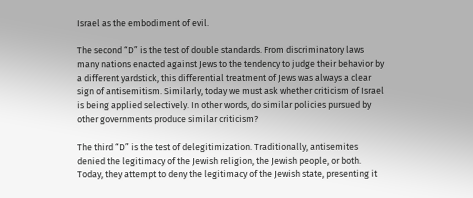Israel as the embodiment of evil.

The second “D” is the test of double standards. From discriminatory laws many nations enacted against Jews to the tendency to judge their behavior by a different yardstick, this differential treatment of Jews was always a clear sign of antisemitism. Similarly, today we must ask whether criticism of Israel is being applied selectively. In other words, do similar policies pursued by other governments produce similar criticism?

The third “D” is the test of delegitimization. Traditionally, antisemites denied the legitimacy of the Jewish religion, the Jewish people, or both. Today, they attempt to deny the legitimacy of the Jewish state, presenting it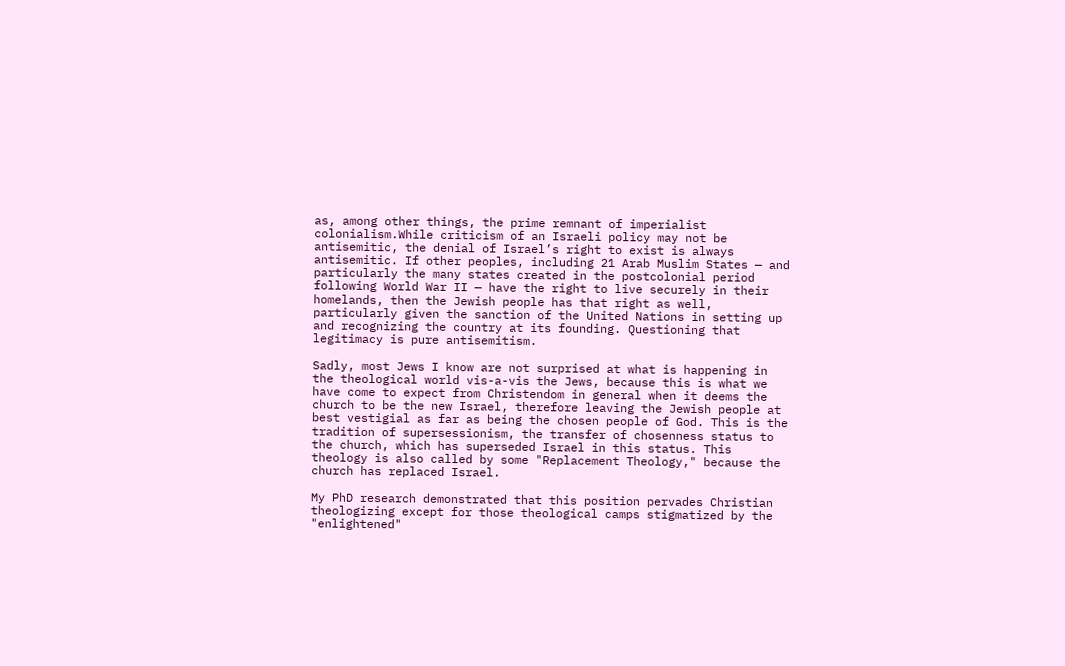as, among other things, the prime remnant of imperialist colonialism.While criticism of an Israeli policy may not be antisemitic, the denial of Israel’s right to exist is always antisemitic. If other peoples, including 21 Arab Muslim States — and particularly the many states created in the postcolonial period following World War II — have the right to live securely in their homelands, then the Jewish people has that right as well, particularly given the sanction of the United Nations in setting up and recognizing the country at its founding. Questioning that legitimacy is pure antisemitism.

Sadly, most Jews I know are not surprised at what is happening in the theological world vis-a-vis the Jews, because this is what we have come to expect from Christendom in general when it deems the church to be the new Israel, therefore leaving the Jewish people at best vestigial as far as being the chosen people of God. This is the tradition of supersessionism, the transfer of chosenness status to the church, which has superseded Israel in this status. This theology is also called by some "Replacement Theology," because the church has replaced Israel.

My PhD research demonstrated that this position pervades Christian theologizing except for those theological camps stigmatized by the "enlightened"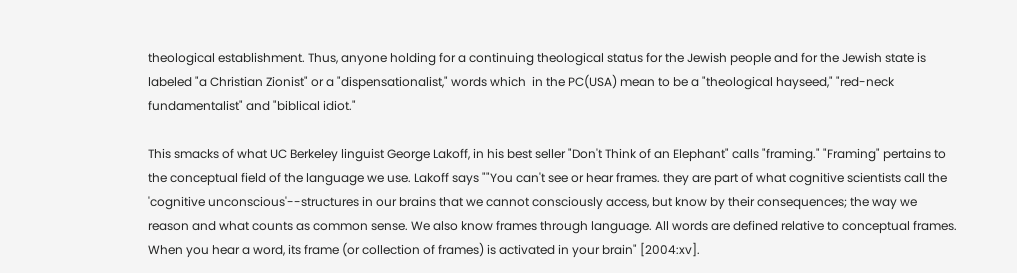theological establishment. Thus, anyone holding for a continuing theological status for the Jewish people and for the Jewish state is labeled "a Christian Zionist" or a "dispensationalist," words which  in the PC(USA) mean to be a "theological hayseed," "red-neck fundamentalist" and "biblical idiot."

This smacks of what UC Berkeley linguist George Lakoff, in his best seller "Don't Think of an Elephant" calls "framing." "Framing" pertains to the conceptual field of the language we use. Lakoff says ""You can't see or hear frames. they are part of what cognitive scientists call the 'cognitive unconscious'--structures in our brains that we cannot consciously access, but know by their consequences; the way we reason and what counts as common sense. We also know frames through language. All words are defined relative to conceptual frames. When you hear a word, its frame (or collection of frames) is activated in your brain" [2004:xv].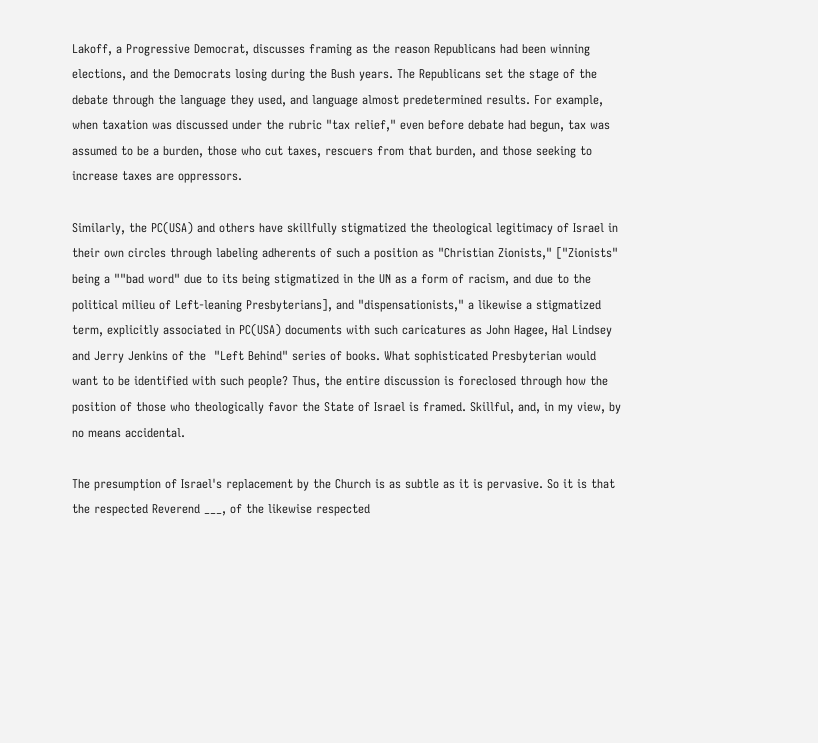Lakoff, a Progressive Democrat, discusses framing as the reason Republicans had been winning elections, and the Democrats losing during the Bush years. The Republicans set the stage of the debate through the language they used, and language almost predetermined results. For example, when taxation was discussed under the rubric "tax relief," even before debate had begun, tax was assumed to be a burden, those who cut taxes, rescuers from that burden, and those seeking to increase taxes are oppressors.

Similarly, the PC(USA) and others have skillfully stigmatized the theological legitimacy of Israel in their own circles through labeling adherents of such a position as "Christian Zionists," ["Zionists" being a ""bad word" due to its being stigmatized in the UN as a form of racism, and due to the political milieu of Left-leaning Presbyterians], and "dispensationists," a likewise a stigmatized term, explicitly associated in PC(USA) documents with such caricatures as John Hagee, Hal Lindsey and Jerry Jenkins of the  "Left Behind" series of books. What sophisticated Presbyterian would want to be identified with such people? Thus, the entire discussion is foreclosed through how the position of those who theologically favor the State of Israel is framed. Skillful, and, in my view, by no means accidental.

The presumption of Israel's replacement by the Church is as subtle as it is pervasive. So it is that the respected Reverend ___, of the likewise respected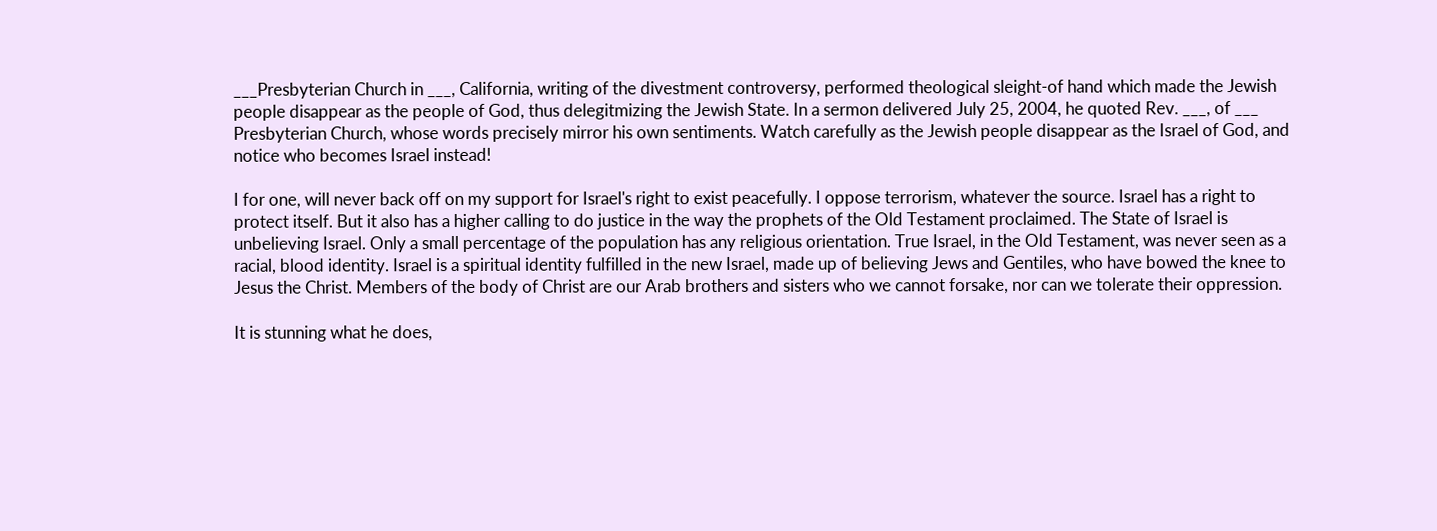___Presbyterian Church in ___, California, writing of the divestment controversy, performed theological sleight-of hand which made the Jewish people disappear as the people of God, thus delegitmizing the Jewish State. In a sermon delivered July 25, 2004, he quoted Rev. ___, of ___ Presbyterian Church, whose words precisely mirror his own sentiments. Watch carefully as the Jewish people disappear as the Israel of God, and notice who becomes Israel instead!

I for one, will never back off on my support for Israel's right to exist peacefully. I oppose terrorism, whatever the source. Israel has a right to protect itself. But it also has a higher calling to do justice in the way the prophets of the Old Testament proclaimed. The State of Israel is unbelieving Israel. Only a small percentage of the population has any religious orientation. True Israel, in the Old Testament, was never seen as a racial, blood identity. Israel is a spiritual identity fulfilled in the new Israel, made up of believing Jews and Gentiles, who have bowed the knee to Jesus the Christ. Members of the body of Christ are our Arab brothers and sisters who we cannot forsake, nor can we tolerate their oppression.

It is stunning what he does,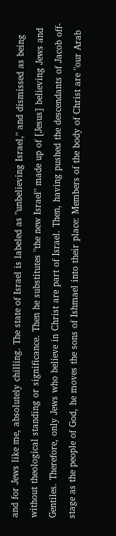and for Jews like me, absolutely chilling. The state of Israel is labeled as "unbelieving Israel," and dismissed as being without theological standing or significance. Then he substitutes "the new Israel" made up of [Jesus] believing Jews and Gentiles. Therefore, only Jews who believe in Christ are part of Israel. Then, having pushed the descendants of Jacob off-stage as the people of God, he moves the sons of Ishmael into their place: Members of the body of Christ are "our Arab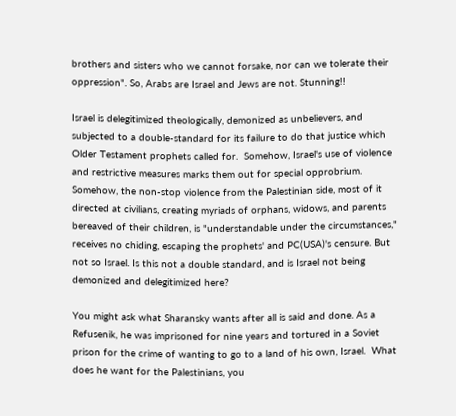brothers and sisters who we cannot forsake, nor can we tolerate their oppression". So, Arabs are Israel and Jews are not. Stunning!!

Israel is delegitimized theologically, demonized as unbelievers, and subjected to a double-standard for its failure to do that justice which Older Testament prophets called for.  Somehow, Israel's use of violence and restrictive measures marks them out for special opprobrium. Somehow, the non-stop violence from the Palestinian side, most of it directed at civilians, creating myriads of orphans, widows, and parents bereaved of their children, is "understandable under the circumstances," receives no chiding, escaping the prophets' and PC(USA)'s censure. But not so Israel. Is this not a double standard, and is Israel not being demonized and delegitimized here?

You might ask what Sharansky wants after all is said and done. As a Refusenik, he was imprisoned for nine years and tortured in a Soviet prison for the crime of wanting to go to a land of his own, Israel.  What does he want for the Palestinians, you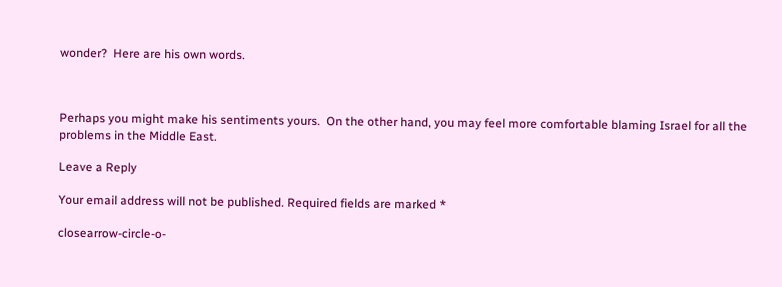wonder?  Here are his own words.



Perhaps you might make his sentiments yours.  On the other hand, you may feel more comfortable blaming Israel for all the problems in the Middle East.

Leave a Reply

Your email address will not be published. Required fields are marked *

closearrow-circle-o-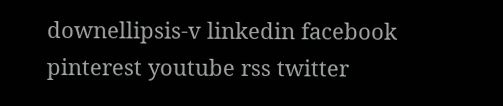downellipsis-v linkedin facebook pinterest youtube rss twitter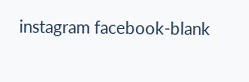instagram facebook-blank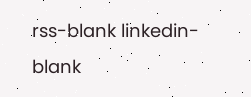rss-blank linkedin-blank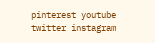pinterest youtube twitter instagram